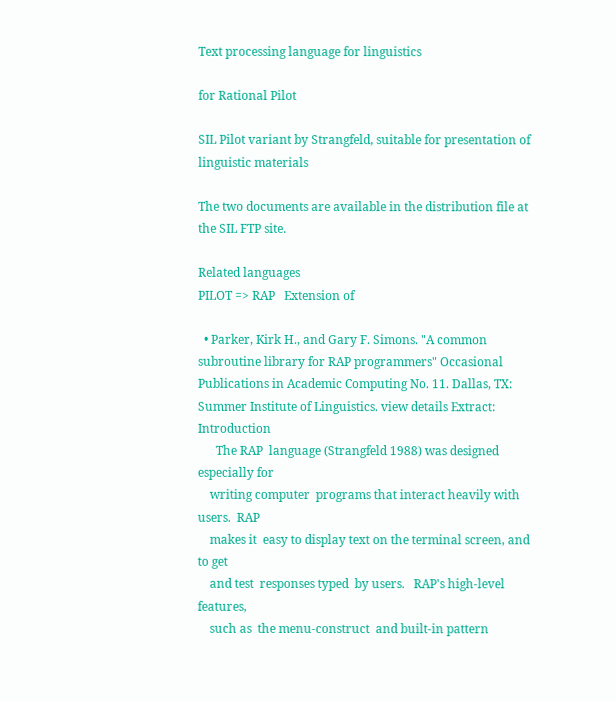Text processing language for linguistics

for Rational Pilot

SIL Pilot variant by Strangfeld, suitable for presentation of linguistic materials

The two documents are available in the distribution file at the SIL FTP site.

Related languages
PILOT => RAP   Extension of

  • Parker, Kirk H., and Gary F. Simons. "A common subroutine library for RAP programmers" Occasional Publications in Academic Computing No. 11. Dallas, TX: Summer Institute of Linguistics. view details Extract: Introduction
      The RAP  language (Strangfeld 1988) was designed especially for
    writing computer  programs that interact heavily with users.  RAP
    makes it  easy to display text on the terminal screen, and to get
    and test  responses typed  by users.   RAP's high-level features,
    such as  the menu-construct  and built-in pattern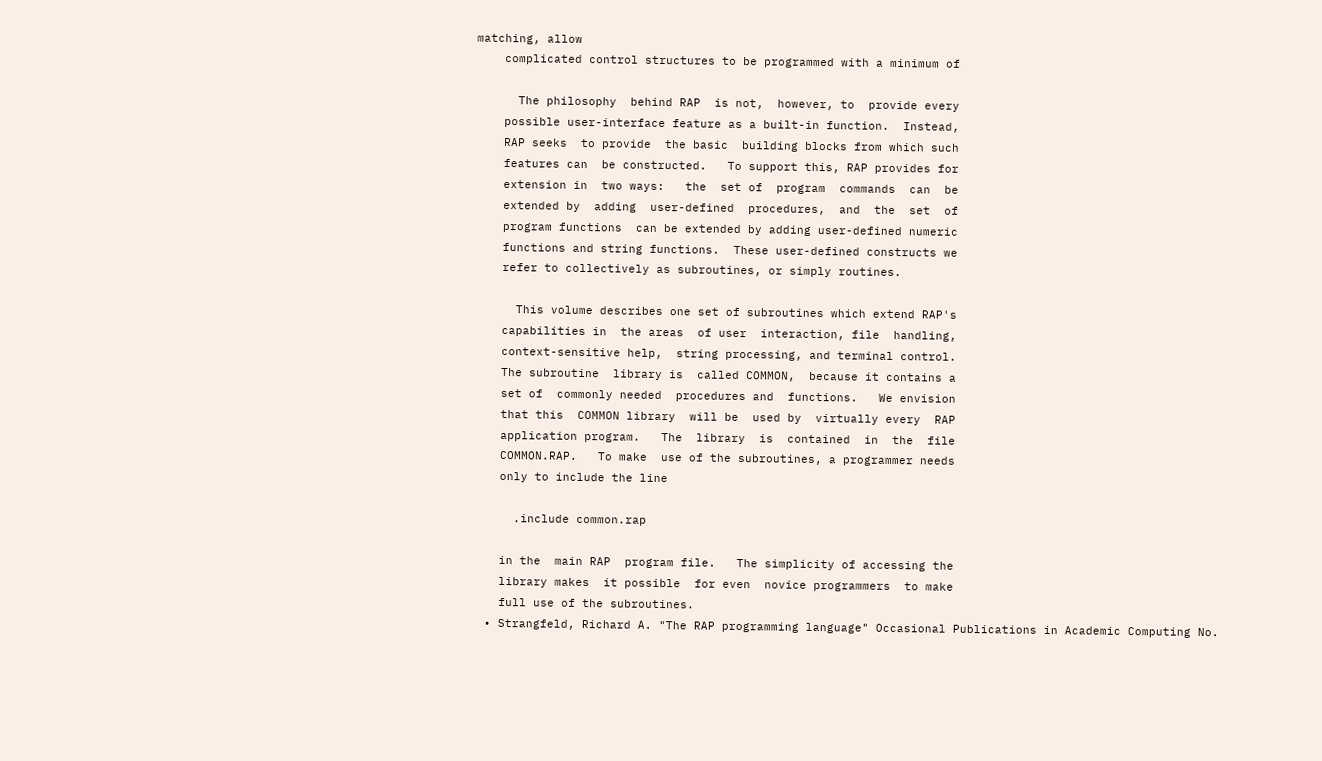matching, allow
    complicated control structures to be programmed with a minimum of

      The philosophy  behind RAP  is not,  however, to  provide every
    possible user-interface feature as a built-in function.  Instead,
    RAP seeks  to provide  the basic  building blocks from which such
    features can  be constructed.   To support this, RAP provides for
    extension in  two ways:   the  set of  program  commands  can  be
    extended by  adding  user-defined  procedures,  and  the  set  of
    program functions  can be extended by adding user-defined numeric
    functions and string functions.  These user-defined constructs we
    refer to collectively as subroutines, or simply routines.

      This volume describes one set of subroutines which extend RAP's
    capabilities in  the areas  of user  interaction, file  handling,
    context-sensitive help,  string processing, and terminal control.
    The subroutine  library is  called COMMON,  because it contains a
    set of  commonly needed  procedures and  functions.   We envision
    that this  COMMON library  will be  used by  virtually every  RAP
    application program.   The  library  is  contained  in  the  file
    COMMON.RAP.   To make  use of the subroutines, a programmer needs
    only to include the line

      .include common.rap

    in the  main RAP  program file.   The simplicity of accessing the
    library makes  it possible  for even  novice programmers  to make
    full use of the subroutines.
  • Strangfeld, Richard A. "The RAP programming language" Occasional Publications in Academic Computing No.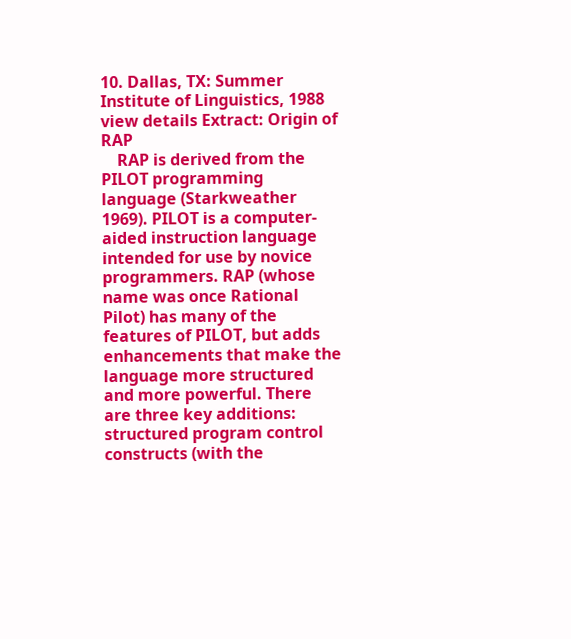10. Dallas, TX: Summer Institute of Linguistics, 1988 view details Extract: Origin of RAP
    RAP is derived from the PILOT programming language (Starkweather 1969). PILOT is a computer-aided instruction language intended for use by novice programmers. RAP (whose name was once Rational Pilot) has many of the features of PILOT, but adds enhancements that make the language more structured and more powerful. There are three key additions: structured program control constructs (with the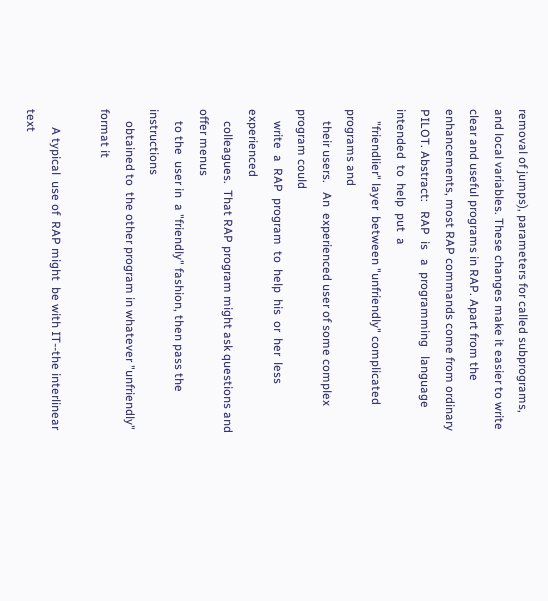removal of jumps), parameters for called subprograms, and local variables. These changes make it easier to write clear and useful programs in RAP. Apart from the enhancements, most RAP commands come from ordinary PILOT. Abstract:   RAP  is   a  programming   language  intended  to  help  put  a
    "friendlier" layer  between "unfriendly" complicated programs and
    their users.   An  experienced user of some complex program could
    write  a  RAP  program  to  help  his  or  her  less  experienced
    colleagues.  That RAP program might ask questions and offer menus
    to the  user in  a "friendly" fashion, then pass the instructions
    obtained to  the other program in whatever "unfriendly" format it

      A typical  use of  RAP might  be with IT--the interlinear  text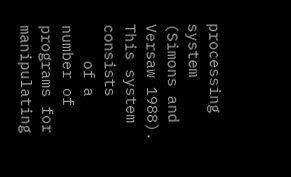processing system (Simons and Versaw 1988).  This system consists
    of a  number of  programs for  manipulating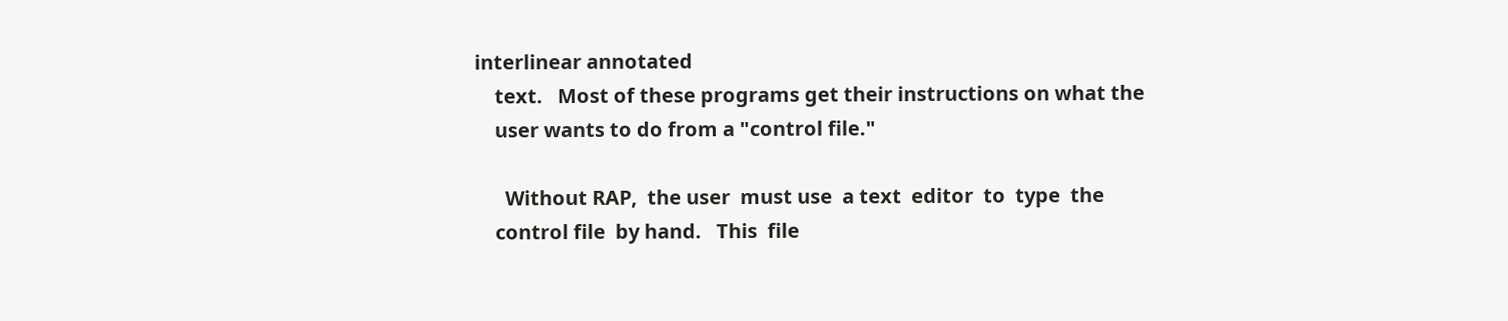interlinear annotated
    text.   Most of these programs get their instructions on what the
    user wants to do from a "control file."

      Without RAP,  the user  must use  a text  editor  to  type  the
    control file  by hand.   This  file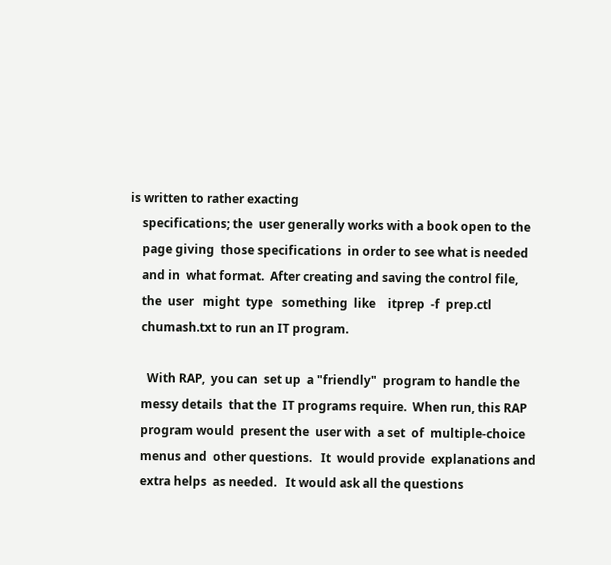is written to rather exacting
    specifications; the  user generally works with a book open to the
    page giving  those specifications  in order to see what is needed
    and in  what format.  After creating and saving the control file,
    the  user   might  type   something  like    itprep  -f  prep.ctl
    chumash.txt to run an IT program.

      With RAP,  you can  set up  a "friendly"  program to handle the
    messy details  that the  IT programs require.  When run, this RAP
    program would  present the  user with  a set  of  multiple-choice
    menus and  other questions.   It  would provide  explanations and
    extra helps  as needed.   It would ask all the questions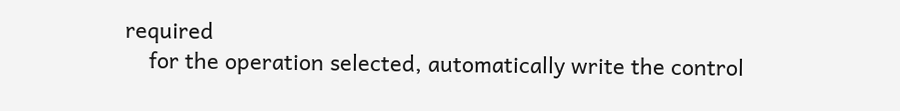required
    for the operation selected, automatically write the control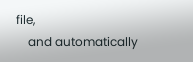file,
    and automatically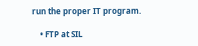run the proper IT program.

    • FTP at SIL